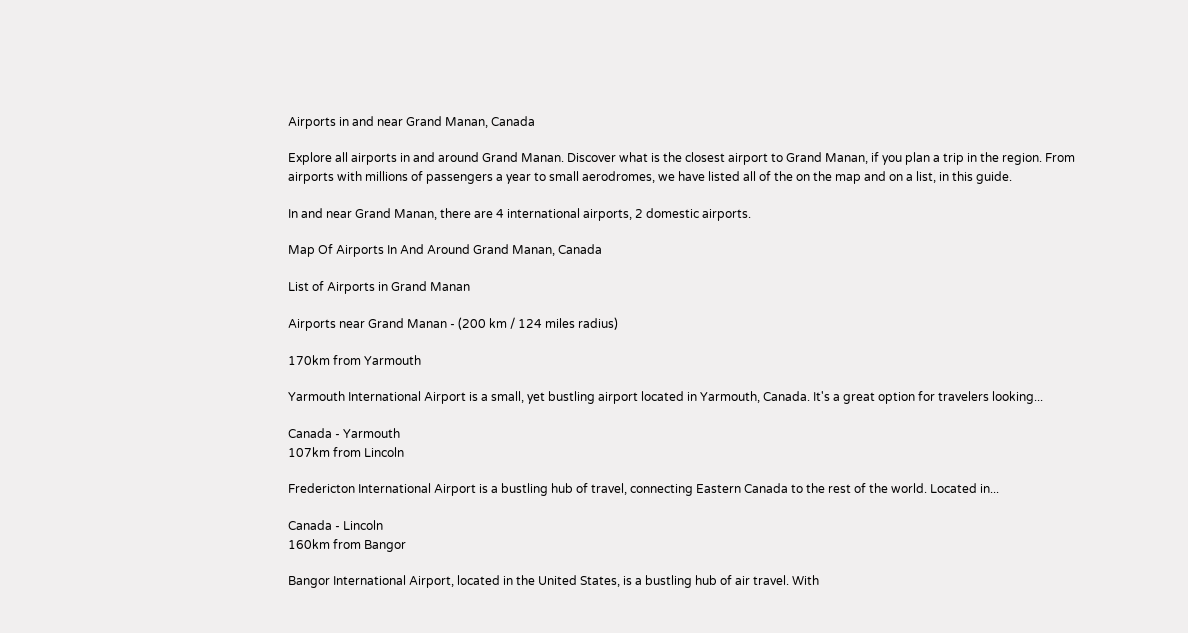Airports in and near Grand Manan, Canada

Explore all airports in and around Grand Manan. Discover what is the closest airport to Grand Manan, if you plan a trip in the region. From airports with millions of passengers a year to small aerodromes, we have listed all of the on the map and on a list, in this guide.

In and near Grand Manan, there are 4 international airports, 2 domestic airports.

Map Of Airports In And Around Grand Manan, Canada

List of Airports in Grand Manan

Airports near Grand Manan - (200 km / 124 miles radius)

170km from Yarmouth

Yarmouth International Airport is a small, yet bustling airport located in Yarmouth, Canada. It's a great option for travelers looking...

Canada - Yarmouth
107km from Lincoln

Fredericton International Airport is a bustling hub of travel, connecting Eastern Canada to the rest of the world. Located in...

Canada - Lincoln
160km from Bangor

Bangor International Airport, located in the United States, is a bustling hub of air travel. With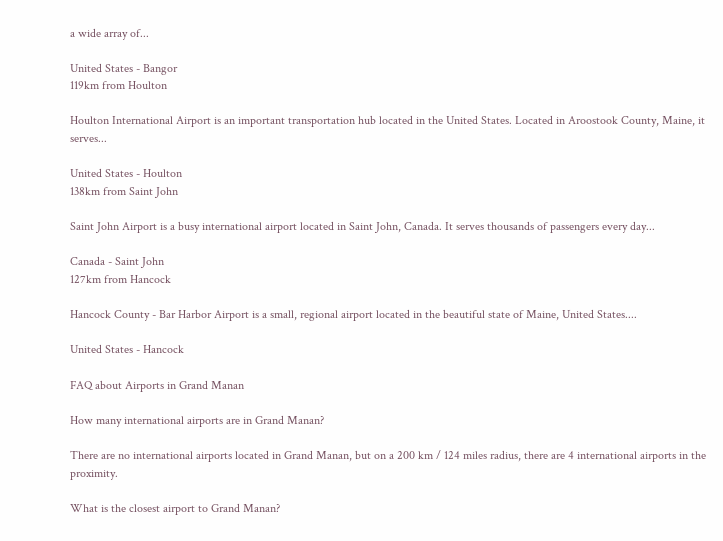a wide array of...

United States - Bangor
119km from Houlton

Houlton International Airport is an important transportation hub located in the United States. Located in Aroostook County, Maine, it serves...

United States - Houlton
138km from Saint John

Saint John Airport is a busy international airport located in Saint John, Canada. It serves thousands of passengers every day...

Canada - Saint John
127km from Hancock

Hancock County - Bar Harbor Airport is a small, regional airport located in the beautiful state of Maine, United States....

United States - Hancock

FAQ about Airports in Grand Manan

How many international airports are in Grand Manan?

There are no international airports located in Grand Manan, but on a 200 km / 124 miles radius, there are 4 international airports in the proximity.

What is the closest airport to Grand Manan?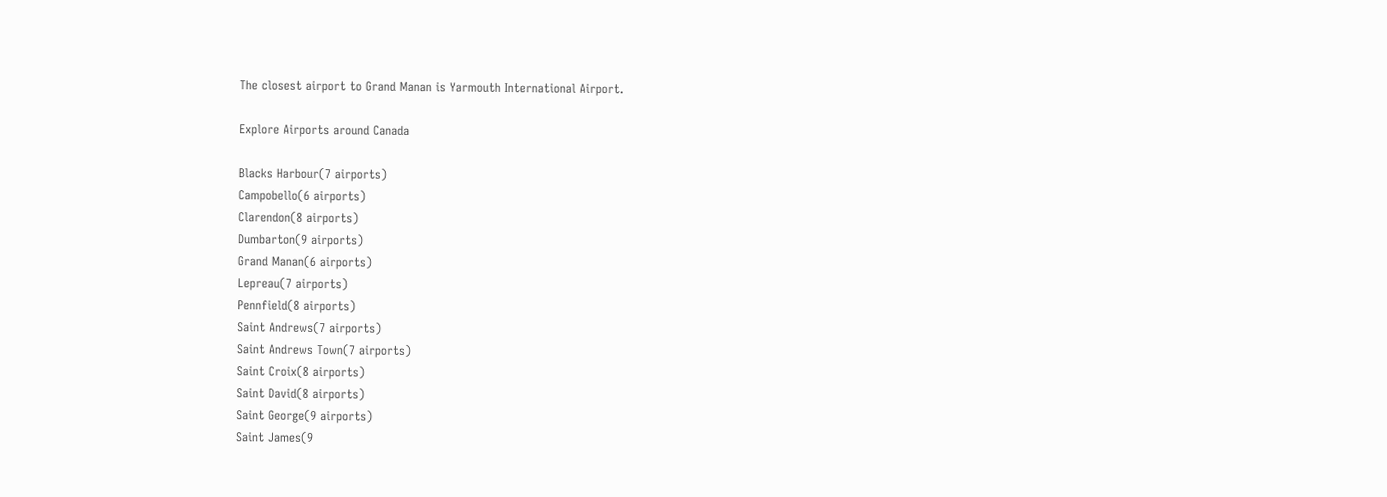The closest airport to Grand Manan is Yarmouth International Airport.

Explore Airports around Canada

Blacks Harbour(7 airports)
Campobello(6 airports)
Clarendon(8 airports)
Dumbarton(9 airports)
Grand Manan(6 airports)
Lepreau(7 airports)
Pennfield(8 airports)
Saint Andrews(7 airports)
Saint Andrews Town(7 airports)
Saint Croix(8 airports)
Saint David(8 airports)
Saint George(9 airports)
Saint James(9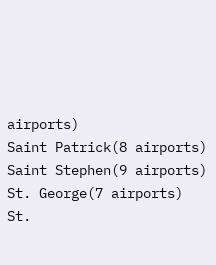airports)
Saint Patrick(8 airports)
Saint Stephen(9 airports)
St. George(7 airports)
St.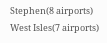Stephen(8 airports)
West Isles(7 airports)